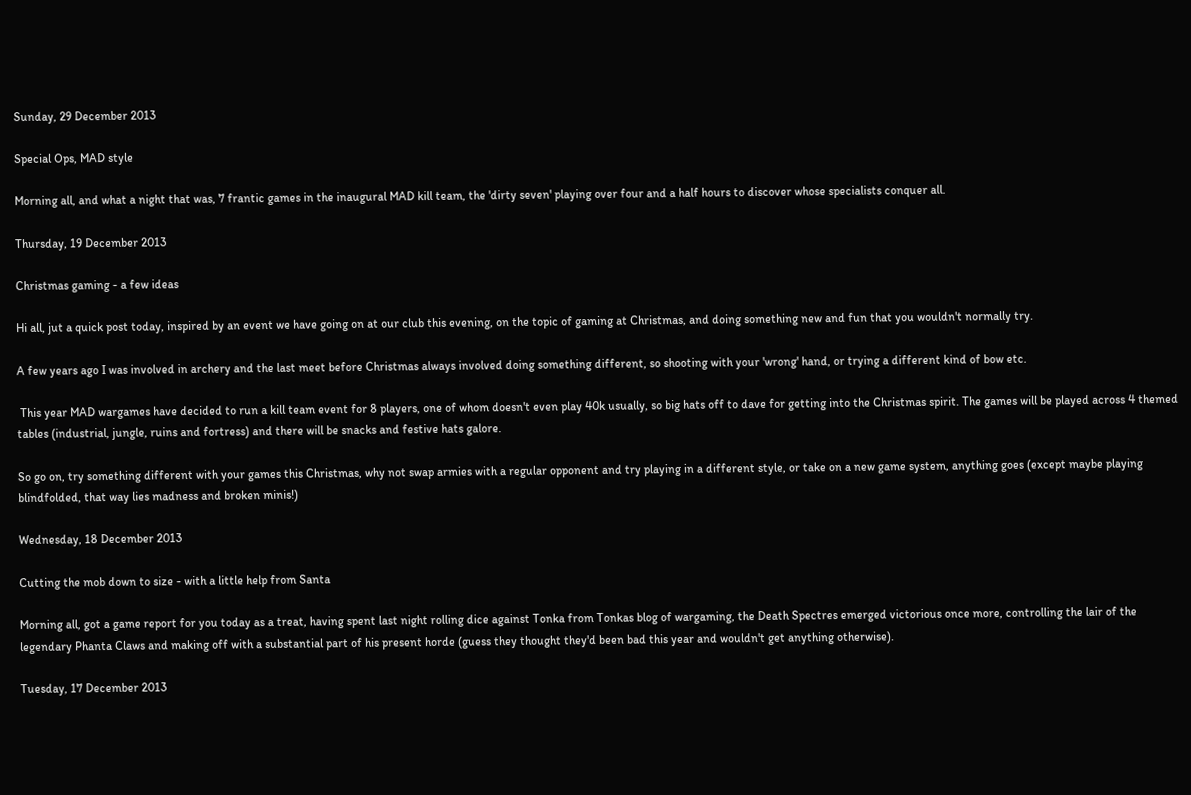Sunday, 29 December 2013

Special Ops, MAD style

Morning all, and what a night that was, 7 frantic games in the inaugural MAD kill team, the 'dirty seven' playing over four and a half hours to discover whose specialists conquer all.

Thursday, 19 December 2013

Christmas gaming - a few ideas

Hi all, jut a quick post today, inspired by an event we have going on at our club this evening, on the topic of gaming at Christmas, and doing something new and fun that you wouldn't normally try.

A few years ago I was involved in archery and the last meet before Christmas always involved doing something different, so shooting with your 'wrong' hand, or trying a different kind of bow etc.

 This year MAD wargames have decided to run a kill team event for 8 players, one of whom doesn't even play 40k usually, so big hats off to dave for getting into the Christmas spirit. The games will be played across 4 themed tables (industrial, jungle, ruins and fortress) and there will be snacks and festive hats galore.

So go on, try something different with your games this Christmas, why not swap armies with a regular opponent and try playing in a different style, or take on a new game system, anything goes (except maybe playing blindfolded, that way lies madness and broken minis!)

Wednesday, 18 December 2013

Cutting the mob down to size - with a little help from Santa

Morning all, got a game report for you today as a treat, having spent last night rolling dice against Tonka from Tonkas blog of wargaming, the Death Spectres emerged victorious once more, controlling the lair of the legendary Phanta Claws and making off with a substantial part of his present horde (guess they thought they'd been bad this year and wouldn't get anything otherwise).

Tuesday, 17 December 2013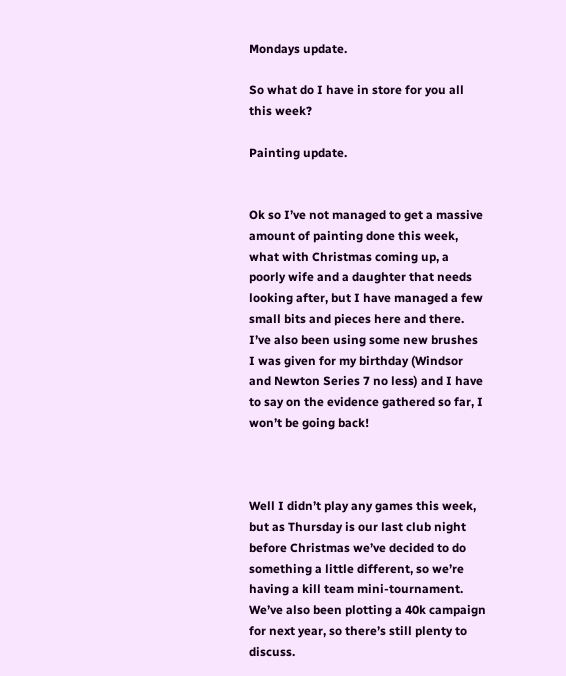Mondays update.

So what do I have in store for you all this week?

Painting update.


Ok so I’ve not managed to get a massive amount of painting done this week, what with Christmas coming up, a poorly wife and a daughter that needs looking after, but I have managed a few small bits and pieces here and there. I’ve also been using some new brushes I was given for my birthday (Windsor and Newton Series 7 no less) and I have to say on the evidence gathered so far, I won’t be going back!



Well I didn’t play any games this week, but as Thursday is our last club night before Christmas we’ve decided to do something a little different, so we’re having a kill team mini-tournament. We’ve also been plotting a 40k campaign for next year, so there’s still plenty to discuss.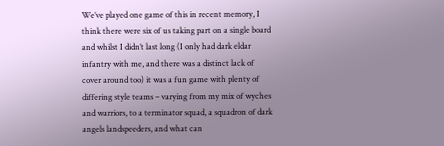We’ve played one game of this in recent memory, I think there were six of us taking part on a single board and whilst I didn’t last long (I only had dark eldar infantry with me, and there was a distinct lack of cover around too) it was a fun game with plenty of differing style teams – varying from my mix of wyches and warriors, to a terminator squad, a squadron of dark angels landspeeders, and what can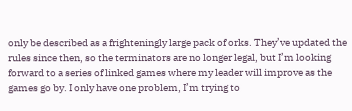only be described as a frighteningly large pack of orks. They’ve updated the rules since then, so the terminators are no longer legal, but I’m looking forward to a series of linked games where my leader will improve as the games go by. I only have one problem, I’m trying to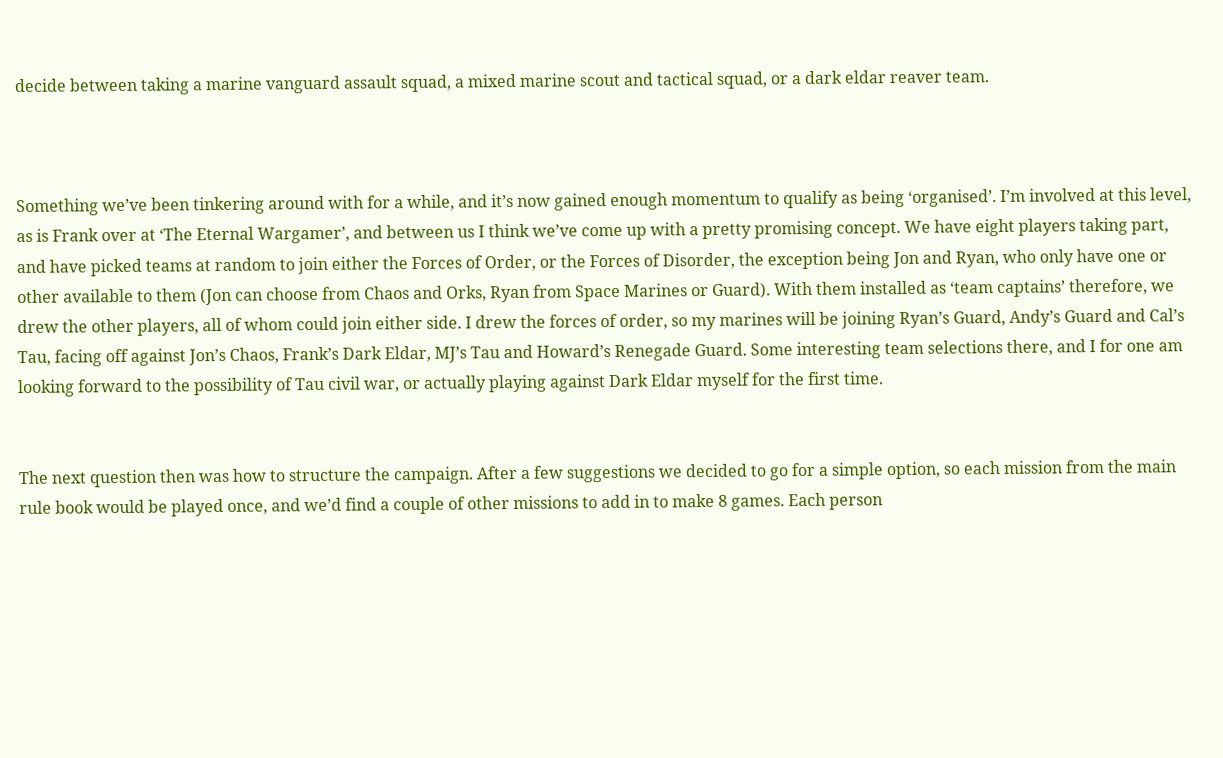decide between taking a marine vanguard assault squad, a mixed marine scout and tactical squad, or a dark eldar reaver team.



Something we’ve been tinkering around with for a while, and it’s now gained enough momentum to qualify as being ‘organised’. I’m involved at this level, as is Frank over at ‘The Eternal Wargamer’, and between us I think we’ve come up with a pretty promising concept. We have eight players taking part, and have picked teams at random to join either the Forces of Order, or the Forces of Disorder, the exception being Jon and Ryan, who only have one or other available to them (Jon can choose from Chaos and Orks, Ryan from Space Marines or Guard). With them installed as ‘team captains’ therefore, we drew the other players, all of whom could join either side. I drew the forces of order, so my marines will be joining Ryan’s Guard, Andy’s Guard and Cal’s Tau, facing off against Jon’s Chaos, Frank’s Dark Eldar, MJ’s Tau and Howard’s Renegade Guard. Some interesting team selections there, and I for one am looking forward to the possibility of Tau civil war, or actually playing against Dark Eldar myself for the first time.


The next question then was how to structure the campaign. After a few suggestions we decided to go for a simple option, so each mission from the main rule book would be played once, and we’d find a couple of other missions to add in to make 8 games. Each person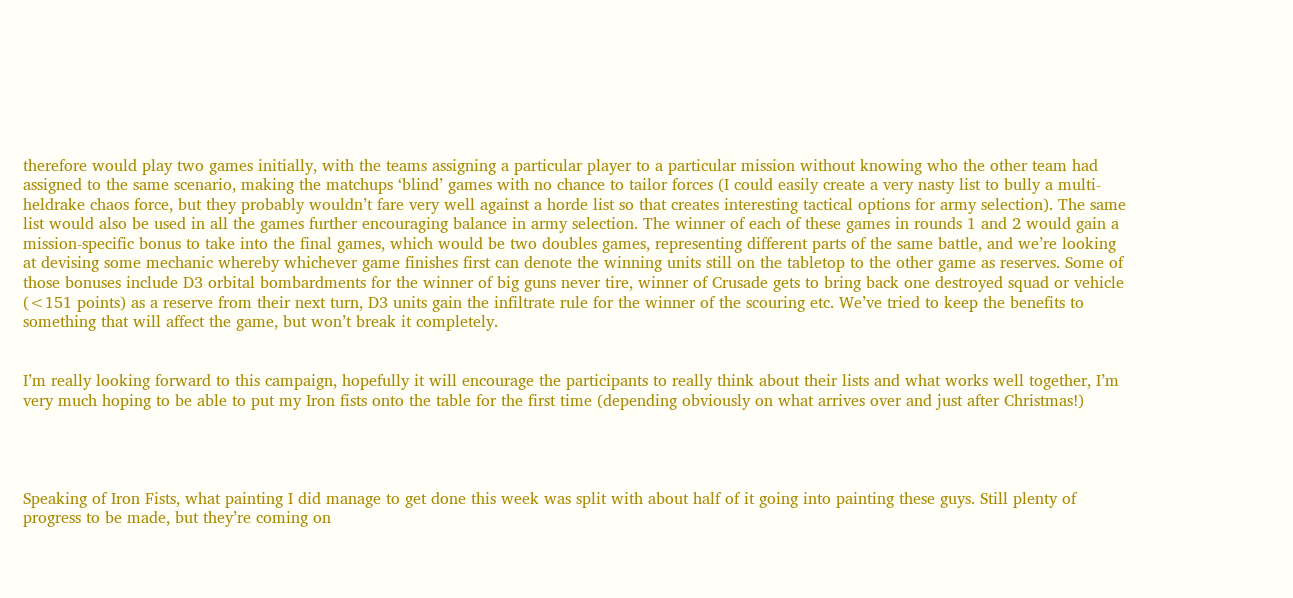therefore would play two games initially, with the teams assigning a particular player to a particular mission without knowing who the other team had assigned to the same scenario, making the matchups ‘blind’ games with no chance to tailor forces (I could easily create a very nasty list to bully a multi-heldrake chaos force, but they probably wouldn’t fare very well against a horde list so that creates interesting tactical options for army selection). The same list would also be used in all the games further encouraging balance in army selection. The winner of each of these games in rounds 1 and 2 would gain a mission-specific bonus to take into the final games, which would be two doubles games, representing different parts of the same battle, and we’re looking at devising some mechanic whereby whichever game finishes first can denote the winning units still on the tabletop to the other game as reserves. Some of those bonuses include D3 orbital bombardments for the winner of big guns never tire, winner of Crusade gets to bring back one destroyed squad or vehicle (<151 points) as a reserve from their next turn, D3 units gain the infiltrate rule for the winner of the scouring etc. We’ve tried to keep the benefits to something that will affect the game, but won’t break it completely.


I’m really looking forward to this campaign, hopefully it will encourage the participants to really think about their lists and what works well together, I’m very much hoping to be able to put my Iron fists onto the table for the first time (depending obviously on what arrives over and just after Christmas!)




Speaking of Iron Fists, what painting I did manage to get done this week was split with about half of it going into painting these guys. Still plenty of progress to be made, but they’re coming on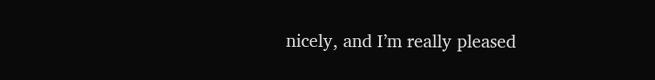nicely, and I’m really pleased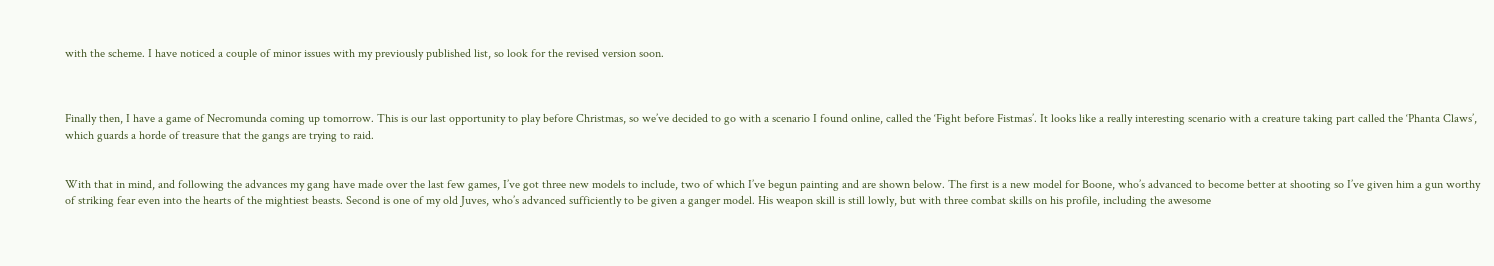with the scheme. I have noticed a couple of minor issues with my previously published list, so look for the revised version soon.



Finally then, I have a game of Necromunda coming up tomorrow. This is our last opportunity to play before Christmas, so we’ve decided to go with a scenario I found online, called the ‘Fight before Fistmas’. It looks like a really interesting scenario with a creature taking part called the ‘Phanta Claws’, which guards a horde of treasure that the gangs are trying to raid.


With that in mind, and following the advances my gang have made over the last few games, I’ve got three new models to include, two of which I’ve begun painting and are shown below. The first is a new model for Boone, who’s advanced to become better at shooting so I’ve given him a gun worthy of striking fear even into the hearts of the mightiest beasts. Second is one of my old Juves, who’s advanced sufficiently to be given a ganger model. His weapon skill is still lowly, but with three combat skills on his profile, including the awesome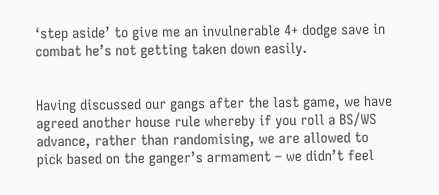‘step aside’ to give me an invulnerable 4+ dodge save in combat he’s not getting taken down easily.


Having discussed our gangs after the last game, we have agreed another house rule whereby if you roll a BS/WS advance, rather than randomising, we are allowed to pick based on the ganger’s armament – we didn’t feel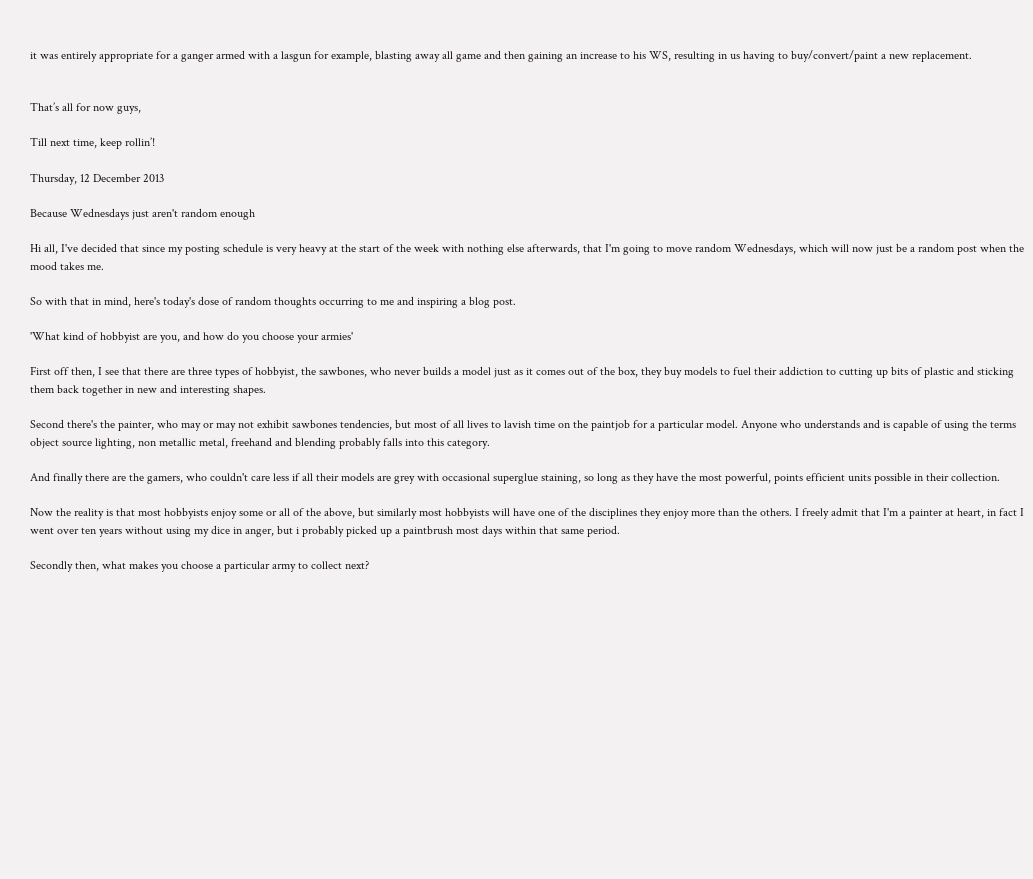it was entirely appropriate for a ganger armed with a lasgun for example, blasting away all game and then gaining an increase to his WS, resulting in us having to buy/convert/paint a new replacement.


That’s all for now guys,

Till next time, keep rollin’!

Thursday, 12 December 2013

Because Wednesdays just aren't random enough

Hi all, I've decided that since my posting schedule is very heavy at the start of the week with nothing else afterwards, that I'm going to move random Wednesdays, which will now just be a random post when the mood takes me.

So with that in mind, here's today's dose of random thoughts occurring to me and inspiring a blog post.

'What kind of hobbyist are you, and how do you choose your armies'

First off then, I see that there are three types of hobbyist, the sawbones, who never builds a model just as it comes out of the box, they buy models to fuel their addiction to cutting up bits of plastic and sticking them back together in new and interesting shapes.

Second there's the painter, who may or may not exhibit sawbones tendencies, but most of all lives to lavish time on the paintjob for a particular model. Anyone who understands and is capable of using the terms object source lighting, non metallic metal, freehand and blending probably falls into this category.

And finally there are the gamers, who couldn't care less if all their models are grey with occasional superglue staining, so long as they have the most powerful, points efficient units possible in their collection.

Now the reality is that most hobbyists enjoy some or all of the above, but similarly most hobbyists will have one of the disciplines they enjoy more than the others. I freely admit that I'm a painter at heart, in fact I went over ten years without using my dice in anger, but i probably picked up a paintbrush most days within that same period.

Secondly then, what makes you choose a particular army to collect next?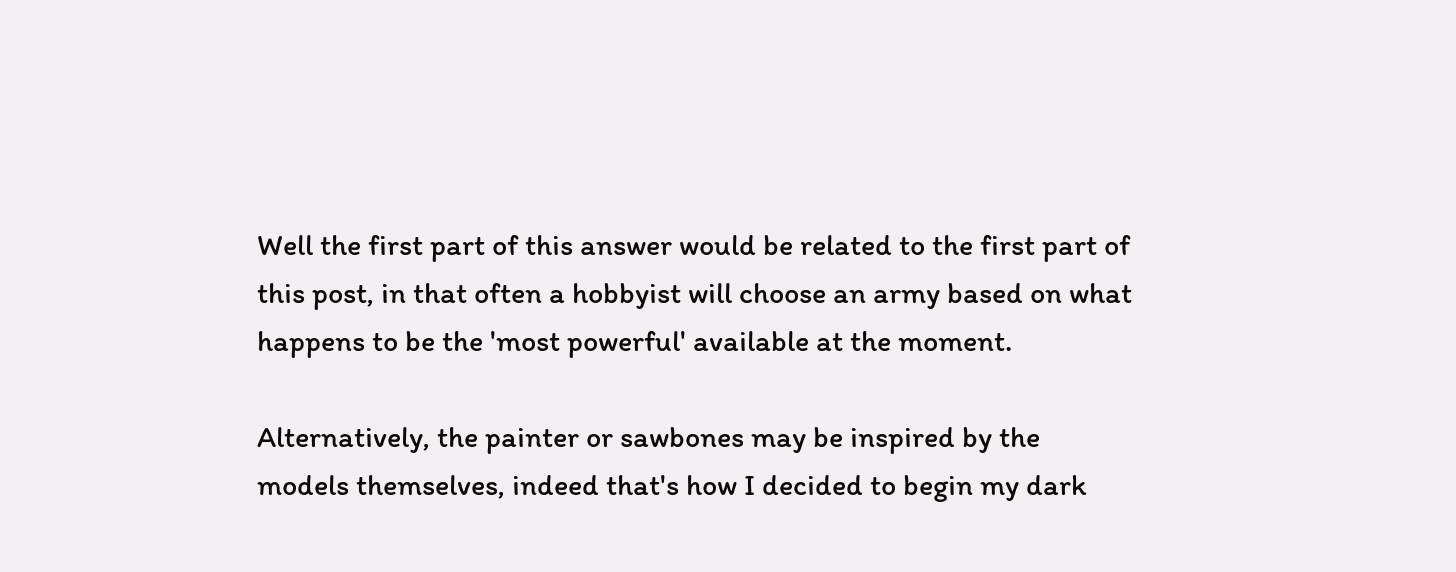Well the first part of this answer would be related to the first part of this post, in that often a hobbyist will choose an army based on what happens to be the 'most powerful' available at the moment.

Alternatively, the painter or sawbones may be inspired by the models themselves, indeed that's how I decided to begin my dark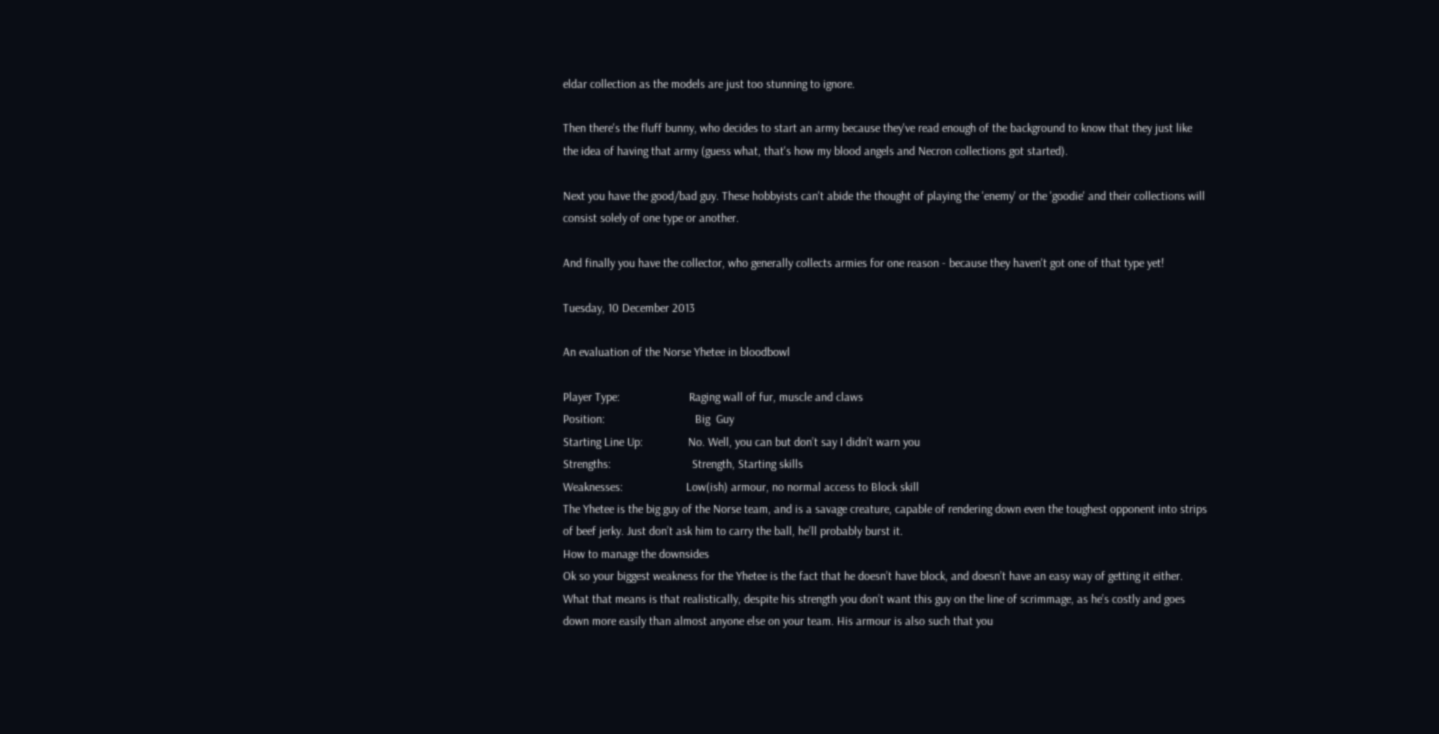eldar collection as the models are just too stunning to ignore.

Then there's the fluff bunny, who decides to start an army because they've read enough of the background to know that they just like the idea of having that army (guess what, that's how my blood angels and Necron collections got started).

Next you have the good/bad guy. These hobbyists can't abide the thought of playing the 'enemy' or the 'goodie' and their collections will consist solely of one type or another.

And finally you have the collector, who generally collects armies for one reason - because they haven't got one of that type yet!

Tuesday, 10 December 2013

An evaluation of the Norse Yhetee in bloodbowl

Player Type:                       Raging wall of fur, muscle and claws
Position:                              Big  Guy
Starting Line Up:               No. Well, you can but don’t say I didn’t warn you
Strengths:                           Strength, Starting skills
Weaknesses:                     Low(ish) armour, no normal access to Block skill
The Yhetee is the big guy of the Norse team, and is a savage creature, capable of rendering down even the toughest opponent into strips of beef jerky. Just don’t ask him to carry the ball, he’ll probably burst it.
How to manage the downsides
Ok so your biggest weakness for the Yhetee is the fact that he doesn’t have block, and doesn’t have an easy way of getting it either. What that means is that realistically, despite his strength you don’t want this guy on the line of scrimmage, as he’s costly and goes down more easily than almost anyone else on your team. His armour is also such that you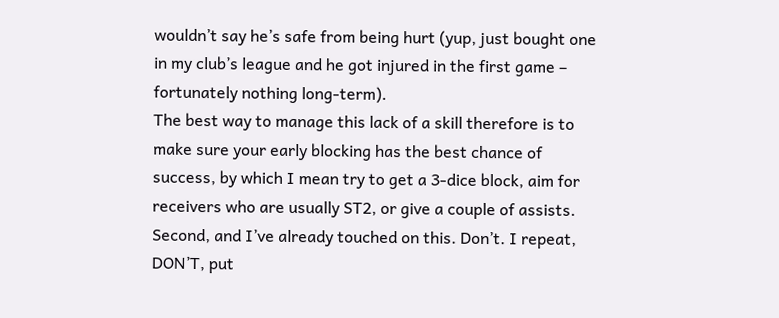wouldn’t say he’s safe from being hurt (yup, just bought one in my club’s league and he got injured in the first game – fortunately nothing long-term).
The best way to manage this lack of a skill therefore is to make sure your early blocking has the best chance of success, by which I mean try to get a 3-dice block, aim for receivers who are usually ST2, or give a couple of assists.
Second, and I’ve already touched on this. Don’t. I repeat, DON’T, put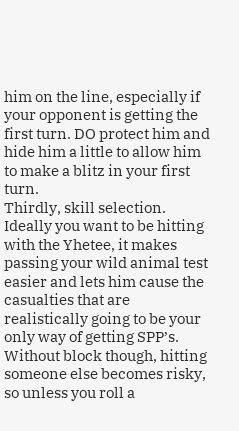him on the line, especially if your opponent is getting the first turn. DO protect him and hide him a little to allow him to make a blitz in your first turn.
Thirdly, skill selection. Ideally you want to be hitting with the Yhetee, it makes passing your wild animal test easier and lets him cause the casualties that are realistically going to be your only way of getting SPP’s. Without block though, hitting someone else becomes risky, so unless you roll a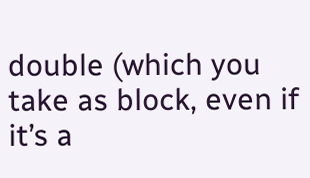double (which you take as block, even if it’s a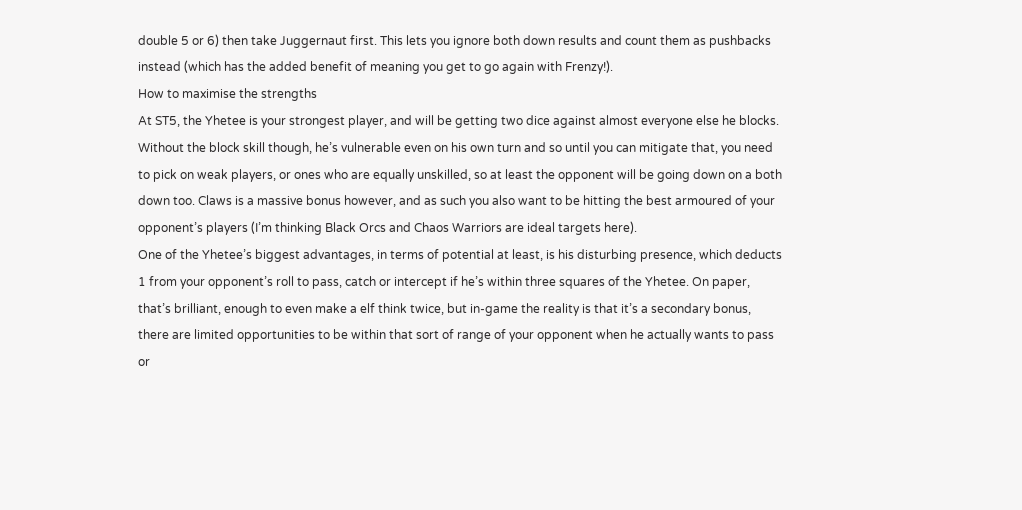double 5 or 6) then take Juggernaut first. This lets you ignore both down results and count them as pushbacks instead (which has the added benefit of meaning you get to go again with Frenzy!).
How to maximise the strengths
At ST5, the Yhetee is your strongest player, and will be getting two dice against almost everyone else he blocks. Without the block skill though, he’s vulnerable even on his own turn and so until you can mitigate that, you need to pick on weak players, or ones who are equally unskilled, so at least the opponent will be going down on a both down too. Claws is a massive bonus however, and as such you also want to be hitting the best armoured of your opponent’s players (I’m thinking Black Orcs and Chaos Warriors are ideal targets here).
One of the Yhetee’s biggest advantages, in terms of potential at least, is his disturbing presence, which deducts 1 from your opponent’s roll to pass, catch or intercept if he’s within three squares of the Yhetee. On paper, that’s brilliant, enough to even make a elf think twice, but in-game the reality is that it’s a secondary bonus, there are limited opportunities to be within that sort of range of your opponent when he actually wants to pass or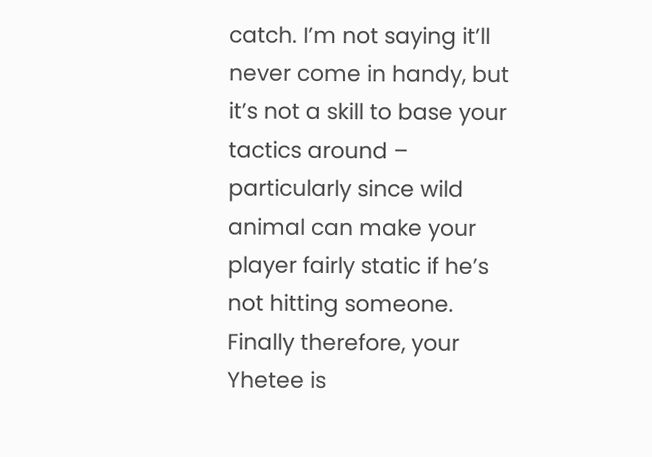catch. I’m not saying it’ll never come in handy, but it’s not a skill to base your tactics around – particularly since wild animal can make your player fairly static if he’s not hitting someone.
Finally therefore, your Yhetee is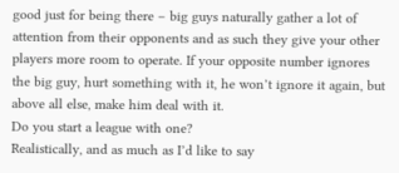good just for being there – big guys naturally gather a lot of attention from their opponents and as such they give your other players more room to operate. If your opposite number ignores the big guy, hurt something with it, he won’t ignore it again, but above all else, make him deal with it.
Do you start a league with one?
Realistically, and as much as I’d like to say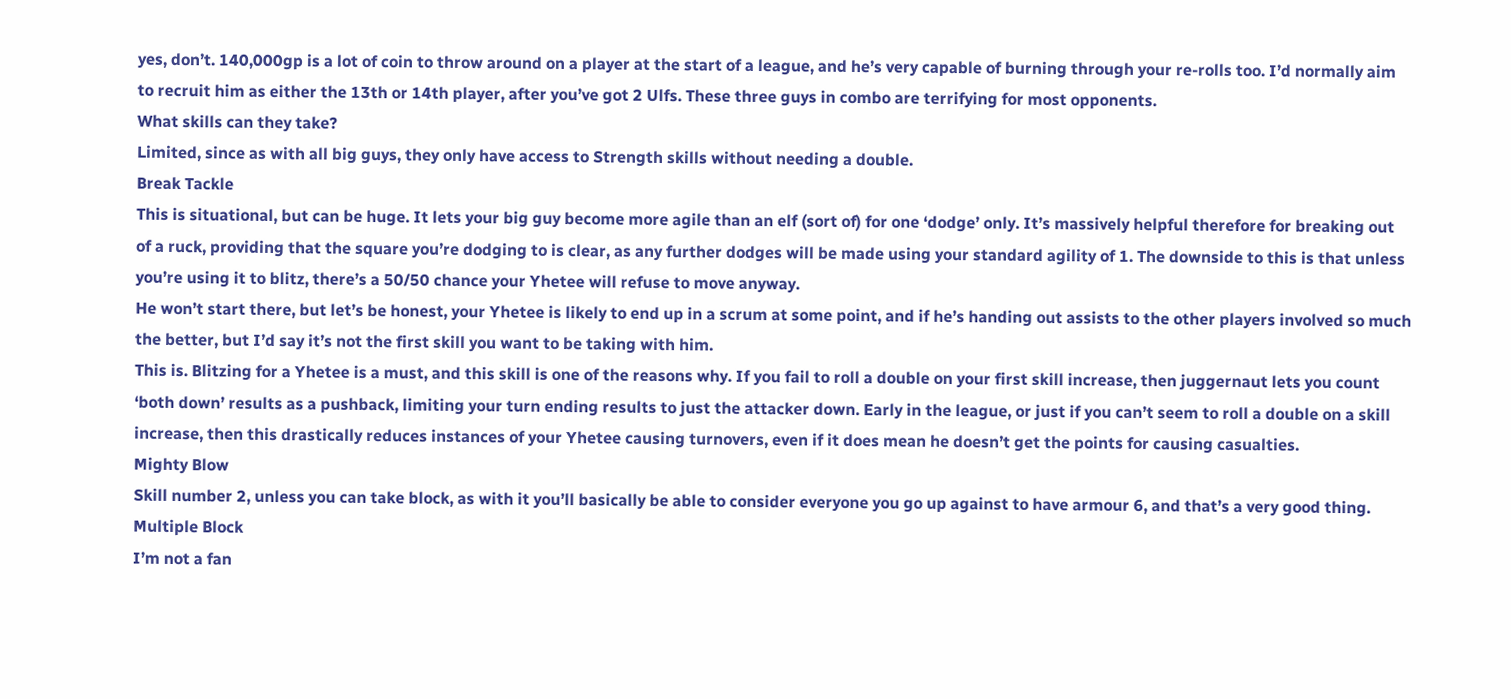yes, don’t. 140,000gp is a lot of coin to throw around on a player at the start of a league, and he’s very capable of burning through your re-rolls too. I’d normally aim to recruit him as either the 13th or 14th player, after you’ve got 2 Ulfs. These three guys in combo are terrifying for most opponents.
What skills can they take?
Limited, since as with all big guys, they only have access to Strength skills without needing a double.
Break Tackle
This is situational, but can be huge. It lets your big guy become more agile than an elf (sort of) for one ‘dodge’ only. It’s massively helpful therefore for breaking out of a ruck, providing that the square you’re dodging to is clear, as any further dodges will be made using your standard agility of 1. The downside to this is that unless you’re using it to blitz, there’s a 50/50 chance your Yhetee will refuse to move anyway.
He won’t start there, but let’s be honest, your Yhetee is likely to end up in a scrum at some point, and if he’s handing out assists to the other players involved so much the better, but I’d say it’s not the first skill you want to be taking with him.
This is. Blitzing for a Yhetee is a must, and this skill is one of the reasons why. If you fail to roll a double on your first skill increase, then juggernaut lets you count ‘both down’ results as a pushback, limiting your turn ending results to just the attacker down. Early in the league, or just if you can’t seem to roll a double on a skill increase, then this drastically reduces instances of your Yhetee causing turnovers, even if it does mean he doesn’t get the points for causing casualties.
Mighty Blow
Skill number 2, unless you can take block, as with it you’ll basically be able to consider everyone you go up against to have armour 6, and that’s a very good thing.
Multiple Block
I’m not a fan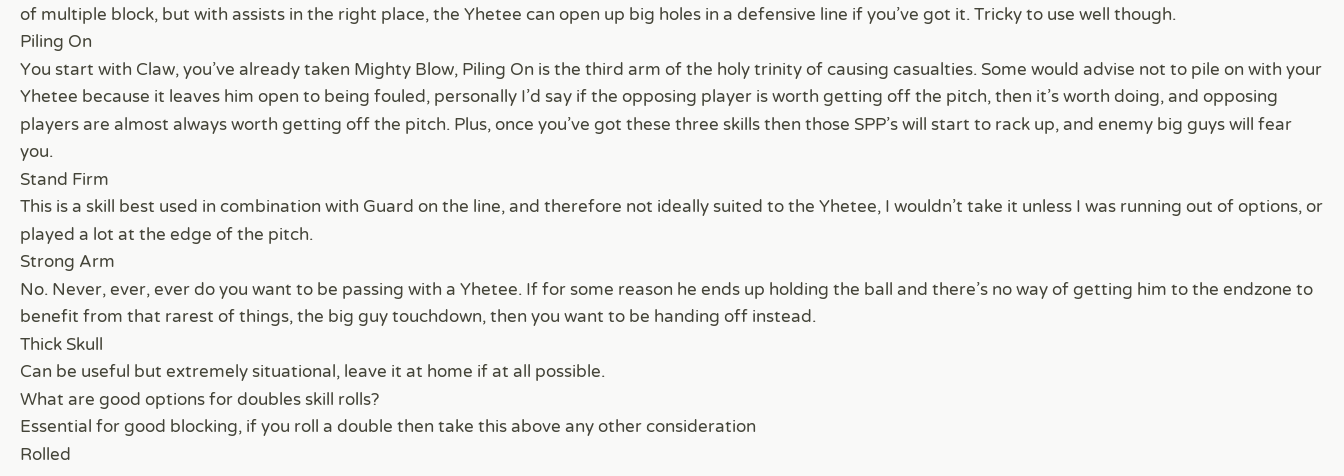of multiple block, but with assists in the right place, the Yhetee can open up big holes in a defensive line if you’ve got it. Tricky to use well though.
Piling On
You start with Claw, you’ve already taken Mighty Blow, Piling On is the third arm of the holy trinity of causing casualties. Some would advise not to pile on with your Yhetee because it leaves him open to being fouled, personally I’d say if the opposing player is worth getting off the pitch, then it’s worth doing, and opposing players are almost always worth getting off the pitch. Plus, once you’ve got these three skills then those SPP’s will start to rack up, and enemy big guys will fear you.
Stand Firm
This is a skill best used in combination with Guard on the line, and therefore not ideally suited to the Yhetee, I wouldn’t take it unless I was running out of options, or played a lot at the edge of the pitch.
Strong Arm
No. Never, ever, ever do you want to be passing with a Yhetee. If for some reason he ends up holding the ball and there’s no way of getting him to the endzone to benefit from that rarest of things, the big guy touchdown, then you want to be handing off instead.
Thick Skull
Can be useful but extremely situational, leave it at home if at all possible.
What are good options for doubles skill rolls?
Essential for good blocking, if you roll a double then take this above any other consideration
Rolled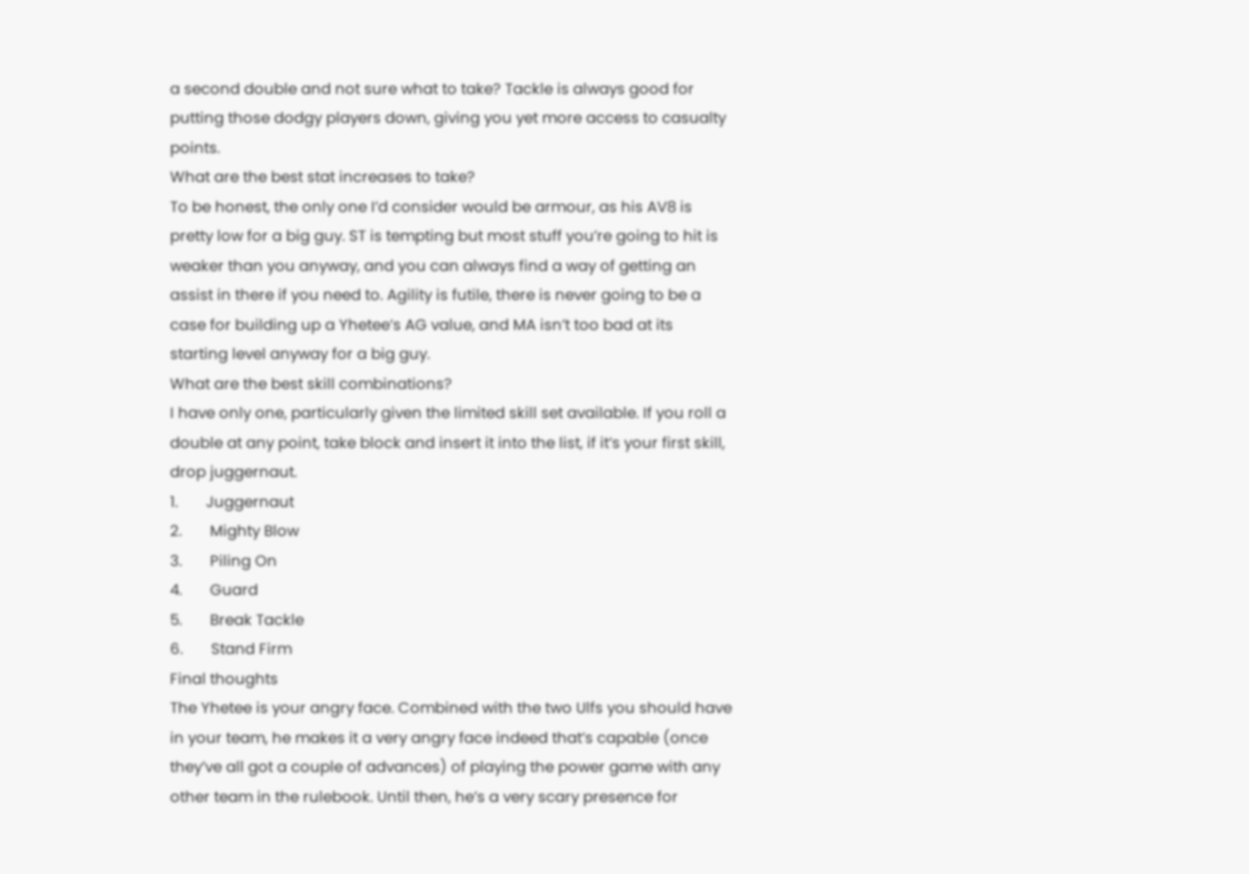a second double and not sure what to take? Tackle is always good for putting those dodgy players down, giving you yet more access to casualty points.
What are the best stat increases to take?
To be honest, the only one I’d consider would be armour, as his AV8 is pretty low for a big guy. ST is tempting but most stuff you’re going to hit is weaker than you anyway, and you can always find a way of getting an assist in there if you need to. Agility is futile, there is never going to be a case for building up a Yhetee’s AG value, and MA isn’t too bad at its starting level anyway for a big guy.
What are the best skill combinations?
I have only one, particularly given the limited skill set available. If you roll a double at any point, take block and insert it into the list, if it’s your first skill, drop juggernaut.
1.       Juggernaut
2.       Mighty Blow
3.       Piling On
4.       Guard
5.       Break Tackle
6.       Stand Firm
Final thoughts
The Yhetee is your angry face. Combined with the two Ulfs you should have in your team, he makes it a very angry face indeed that’s capable (once they’ve all got a couple of advances) of playing the power game with any other team in the rulebook. Until then, he’s a very scary presence for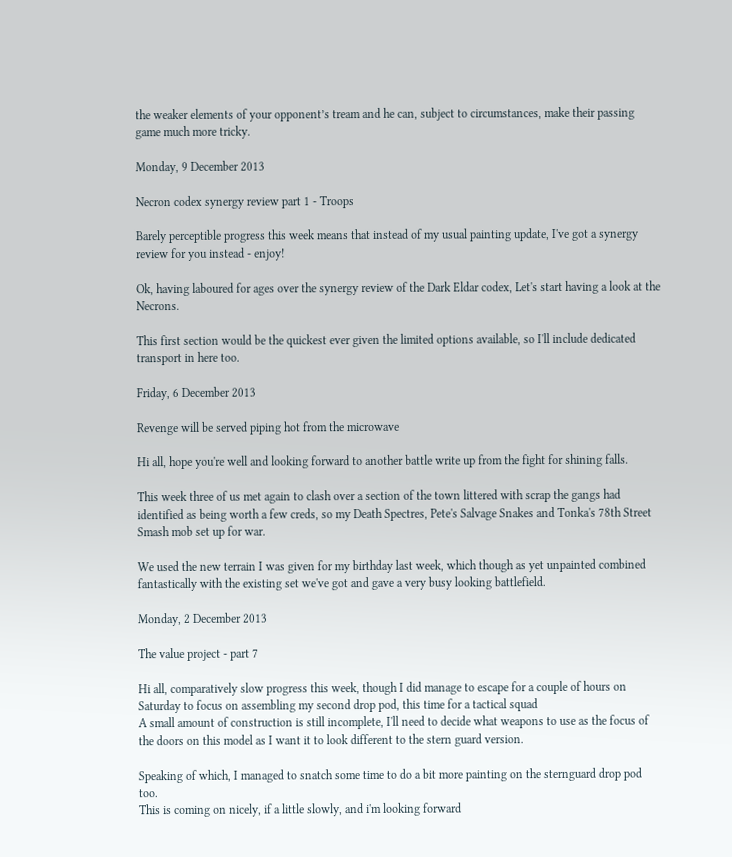the weaker elements of your opponent’s tream and he can, subject to circumstances, make their passing game much more tricky.

Monday, 9 December 2013

Necron codex synergy review part 1 - Troops

Barely perceptible progress this week means that instead of my usual painting update, I've got a synergy review for you instead - enjoy!

Ok, having laboured for ages over the synergy review of the Dark Eldar codex, Let's start having a look at the Necrons.

This first section would be the quickest ever given the limited options available, so I'll include dedicated transport in here too.

Friday, 6 December 2013

Revenge will be served piping hot from the microwave

Hi all, hope you're well and looking forward to another battle write up from the fight for shining falls.

This week three of us met again to clash over a section of the town littered with scrap the gangs had identified as being worth a few creds, so my Death Spectres, Pete's Salvage Snakes and Tonka's 78th Street Smash mob set up for war.

We used the new terrain I was given for my birthday last week, which though as yet unpainted combined fantastically with the existing set we've got and gave a very busy looking battlefield.

Monday, 2 December 2013

The value project - part 7

Hi all, comparatively slow progress this week, though I did manage to escape for a couple of hours on Saturday to focus on assembling my second drop pod, this time for a tactical squad
A small amount of construction is still incomplete, I'll need to decide what weapons to use as the focus of the doors on this model as I want it to look different to the stern guard version.

Speaking of which, I managed to snatch some time to do a bit more painting on the sternguard drop pod too.
This is coming on nicely, if a little slowly, and i'm looking forward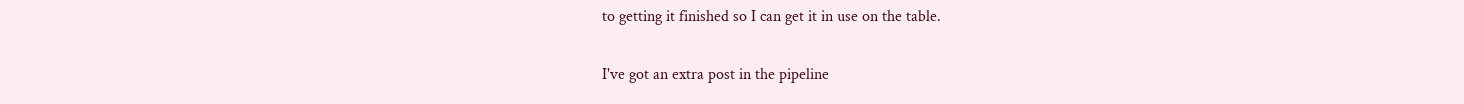to getting it finished so I can get it in use on the table.

I've got an extra post in the pipeline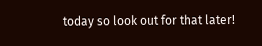today so look out for that later!